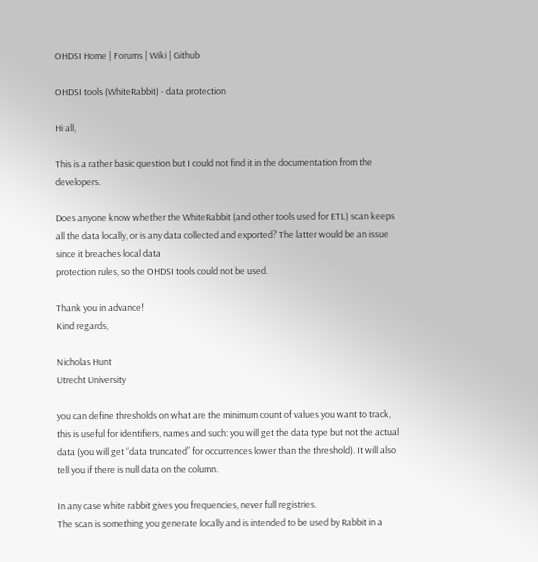OHDSI Home | Forums | Wiki | Github

OHDSI tools (WhiteRabbit) - data protection

Hi all,

This is a rather basic question but I could not find it in the documentation from the developers.

Does anyone know whether the WhiteRabbit (and other tools used for ETL) scan keeps all the data locally, or is any data collected and exported? The latter would be an issue since it breaches local data
protection rules, so the OHDSI tools could not be used.

Thank you in advance!
Kind regards,

Nicholas Hunt
Utrecht University

you can define thresholds on what are the minimum count of values you want to track, this is useful for identifiers, names and such: you will get the data type but not the actual data (you will get “data truncated” for occurrences lower than the threshold). It will also tell you if there is null data on the column.

In any case white rabbit gives you frequencies, never full registries.
The scan is something you generate locally and is intended to be used by Rabbit in a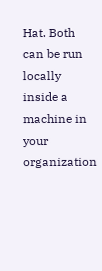Hat. Both can be run locally inside a machine in your organization